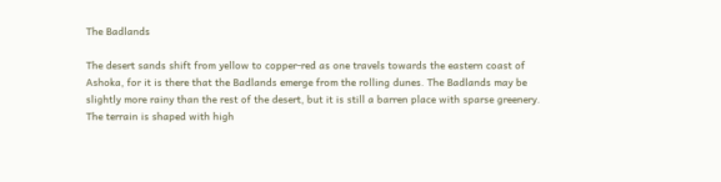The Badlands

The desert sands shift from yellow to copper-red as one travels towards the eastern coast of Ashoka, for it is there that the Badlands emerge from the rolling dunes. The Badlands may be slightly more rainy than the rest of the desert, but it is still a barren place with sparse greenery. The terrain is shaped with high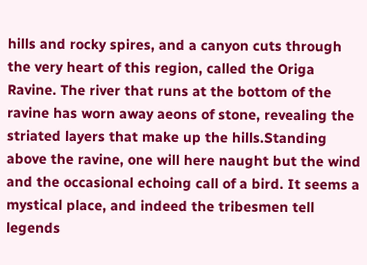hills and rocky spires, and a canyon cuts through the very heart of this region, called the Origa Ravine. The river that runs at the bottom of the ravine has worn away aeons of stone, revealing the striated layers that make up the hills.Standing above the ravine, one will here naught but the wind and the occasional echoing call of a bird. It seems a mystical place, and indeed the tribesmen tell legends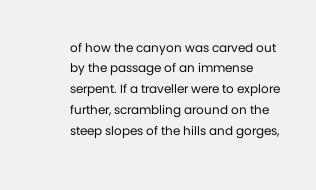of how the canyon was carved out by the passage of an immense serpent. If a traveller were to explore further, scrambling around on the steep slopes of the hills and gorges,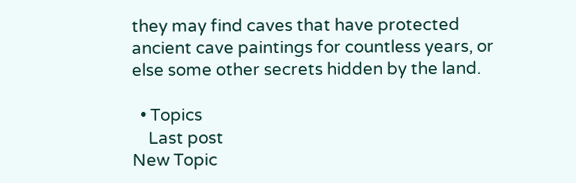they may find caves that have protected ancient cave paintings for countless years, or else some other secrets hidden by the land.

  • Topics
    Last post
New Topic